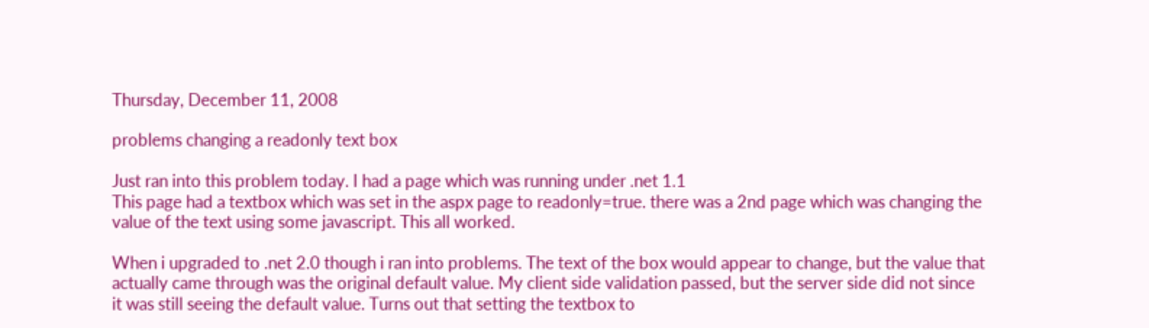Thursday, December 11, 2008

problems changing a readonly text box

Just ran into this problem today. I had a page which was running under .net 1.1
This page had a textbox which was set in the aspx page to readonly=true. there was a 2nd page which was changing the value of the text using some javascript. This all worked.

When i upgraded to .net 2.0 though i ran into problems. The text of the box would appear to change, but the value that actually came through was the original default value. My client side validation passed, but the server side did not since it was still seeing the default value. Turns out that setting the textbox to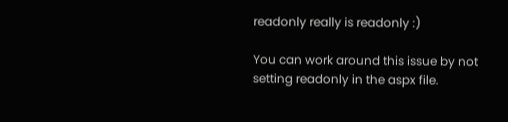readonly really is readonly :)

You can work around this issue by not setting readonly in the aspx file.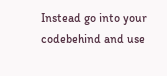Instead go into your codebehind and use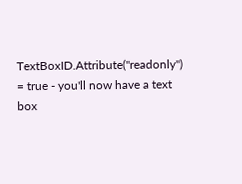TextBoxID.Attribute("readonly") = true - you'll now have a text box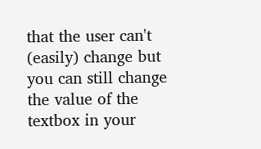that the user can't (easily) change but you can still change the value of the textbox in your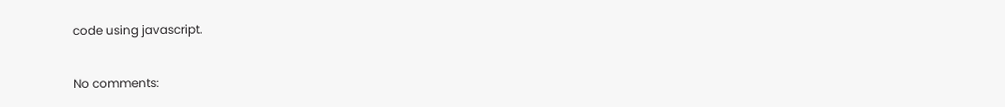code using javascript.

No comments: